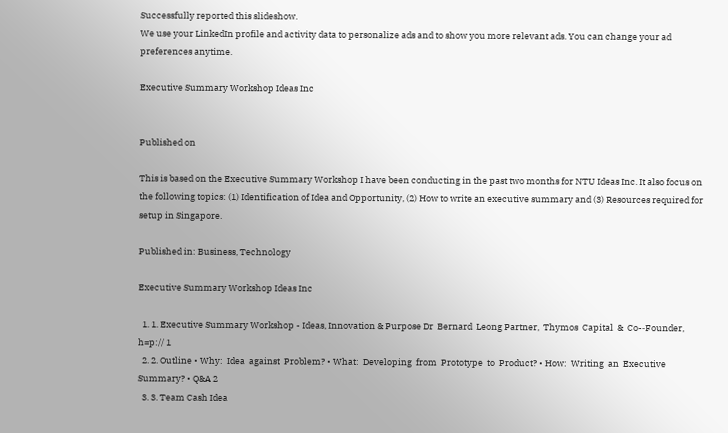Successfully reported this slideshow.
We use your LinkedIn profile and activity data to personalize ads and to show you more relevant ads. You can change your ad preferences anytime.

Executive Summary Workshop Ideas Inc


Published on

This is based on the Executive Summary Workshop I have been conducting in the past two months for NTU Ideas Inc. It also focus on the following topics: (1) Identification of Idea and Opportunity, (2) How to write an executive summary and (3) Resources required for setup in Singapore.

Published in: Business, Technology

Executive Summary Workshop Ideas Inc

  1. 1. Executive Summary Workshop - Ideas, Innovation & Purpose Dr  Bernard  Leong Partner,  Thymos  Capital  &  Co-‐Founder, h=p:// 1
  2. 2. Outline • Why:  Idea  against  Problem? • What:  Developing  from  Prototype  to  Product? • How:  Writing  an  Executive  Summary? • Q&A 2
  3. 3. Team Cash Idea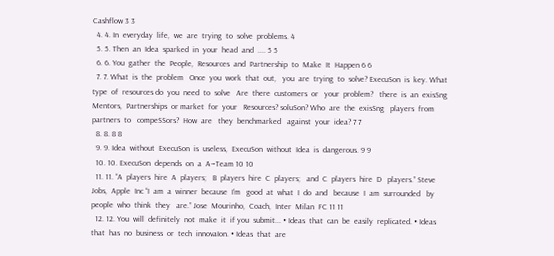Cashflow 3 3
  4. 4. In  everyday  life,  we  are  trying  to  solve  problems. 4
  5. 5. Then  an  Idea  sparked  in  your  head  and  .... 5 5
  6. 6. You  gather  the  People,  Resources  and  Partnership  to  Make  It  Happen 6 6
  7. 7. What  is  the  problem   Once  you  work  that  out,   you  are  trying  to  solve? ExecuSon  is  key. What  type  of  resources do  you  need  to  solve   Are  there  customers  or   your  problem?   there  is  an  exisSng   Mentors,  Partnerships  or market  for  your   Resources? soluSon? Who  are  the  exisSng   players  from  partners  to   compeSSors?  How  are   they  benchmarked   against  your  idea? 7 7
  8. 8. 8 8
  9. 9. Idea  without  ExecuSon  is  useless,  ExecuSon  without  Idea  is  dangerous. 9 9
  10. 10. ExecuSon  depends  on  a  A-‐Team 10 10
  11. 11. “A  players  hire  A  players;   B  players  hire  C  players;   and  C  players  hire  D   players.” Steve  Jobs,  Apple  Inc “I  am  a  winner  because  I’m   good  at  what  I  do  and   because  I  am  surrounded   by  people  who  think  they   are.” Jose  Mourinho,  Coach,  Inter  Milan  FC 11 11
  12. 12. You  will  definitely  not  make  it  if you  submit... • Ideas  that  can  be  easily  replicated. • Ideas  that  has  no  business  or  tech  innovaIon. • Ideas  that  are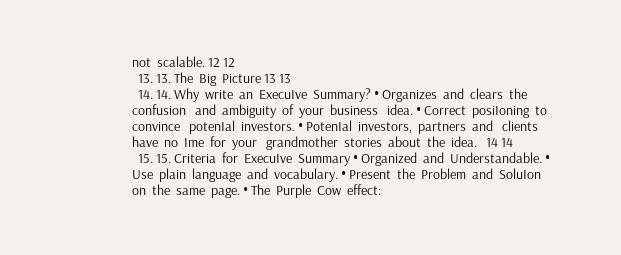not  scalable. 12 12
  13. 13. The  Big  Picture 13 13
  14. 14. Why  write  an  ExecuIve  Summary? • Organizes  and  clears  the  confusion   and  ambiguity  of  your  business   idea. • Correct  posiIoning  to  convince   potenIal  investors. • PotenIal  investors,  partners  and   clients  have  no  Ime  for  your   grandmother  stories  about  the  idea.   14 14
  15. 15. Criteria  for  ExecuIve  Summary • Organized  and  Understandable. • Use  plain  language  and  vocabulary. • Present  the  Problem  and  SoluIon   on  the  same  page. • The  Purple  Cow  effect: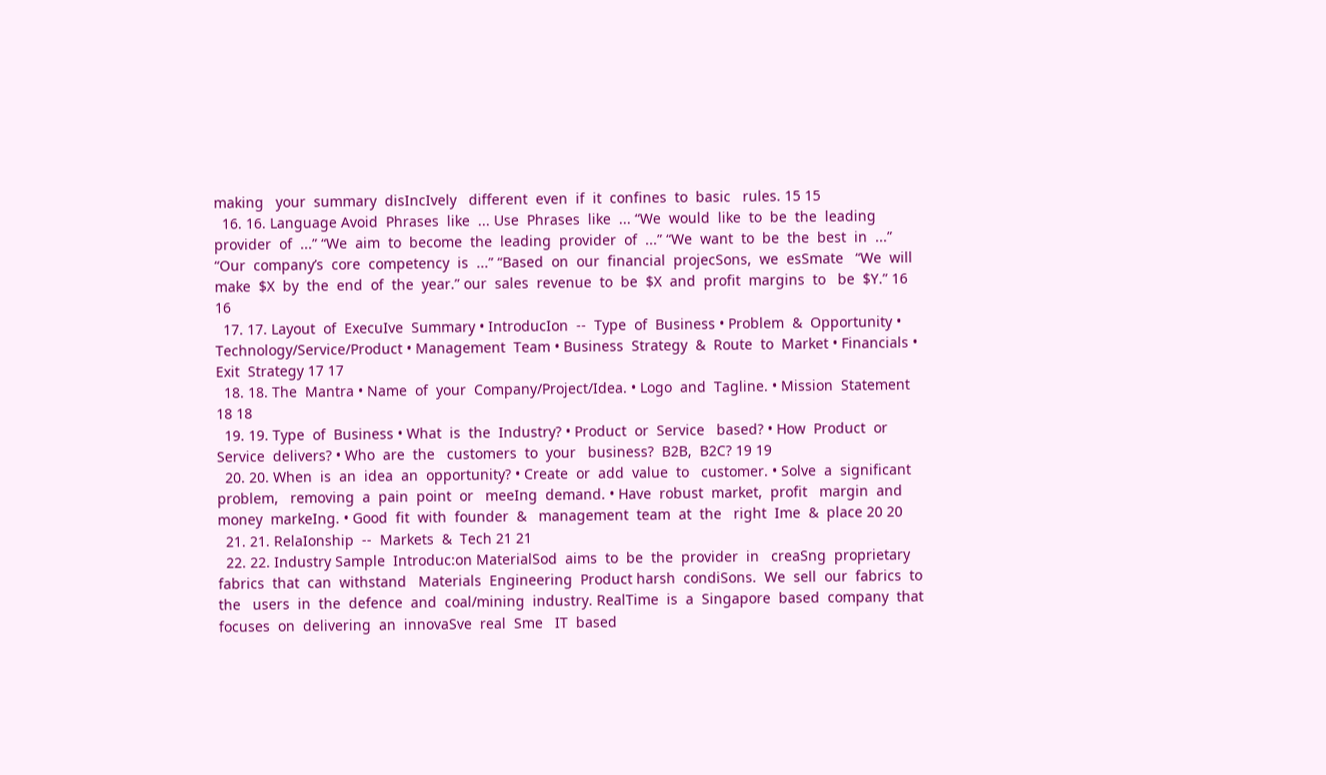making   your  summary  disIncIvely   different  even  if  it  confines  to  basic   rules. 15 15
  16. 16. Language Avoid  Phrases  like  ... Use  Phrases  like  ... “We  would  like  to  be  the  leading  provider  of  ...” “We  aim  to  become  the  leading  provider  of  ...” “We  want  to  be  the  best  in  ...” “Our  company’s  core  competency  is  ...” “Based  on  our  financial  projecSons,  we  esSmate   “We  will  make  $X  by  the  end  of  the  year.” our  sales  revenue  to  be  $X  and  profit  margins  to   be  $Y.” 16 16
  17. 17. Layout  of  ExecuIve  Summary • IntroducIon  -‐  Type  of  Business • Problem  &  Opportunity • Technology/Service/Product • Management  Team • Business  Strategy  &  Route  to  Market • Financials • Exit  Strategy 17 17
  18. 18. The  Mantra • Name  of  your  Company/Project/Idea. • Logo  and  Tagline. • Mission  Statement 18 18
  19. 19. Type  of  Business • What  is  the  Industry? • Product  or  Service   based? • How  Product  or   Service  delivers? • Who  are  the   customers  to  your   business?  B2B,  B2C? 19 19
  20. 20. When  is  an  idea  an  opportunity? • Create  or  add  value  to   customer. • Solve  a  significant  problem,   removing  a  pain  point  or   meeIng  demand. • Have  robust  market,  profit   margin  and  money  markeIng. • Good  fit  with  founder  &   management  team  at  the   right  Ime  &  place 20 20
  21. 21. RelaIonship  -‐  Markets  &  Tech 21 21
  22. 22. Industry Sample  Introduc:on MaterialSod  aims  to  be  the  provider  in   creaSng  proprietary  fabrics  that  can  withstand   Materials  Engineering  Product harsh  condiSons.  We  sell  our  fabrics  to  the   users  in  the  defence  and  coal/mining  industry. RealTime  is  a  Singapore  based  company  that   focuses  on  delivering  an  innovaSve  real  Sme   IT  based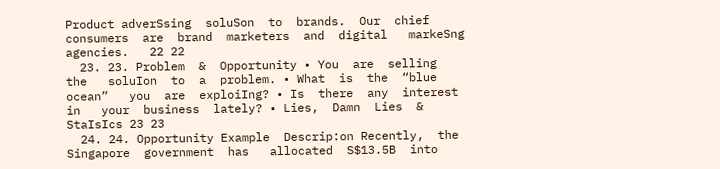Product adverSsing  soluSon  to  brands.  Our  chief   consumers  are  brand  marketers  and  digital   markeSng  agencies.   22 22
  23. 23. Problem  &  Opportunity • You  are  selling  the   soluIon  to  a  problem. • What  is  the  “blue  ocean”   you  are  exploiIng? • Is  there  any  interest  in   your  business  lately? • Lies,  Damn  Lies  &   StaIsIcs 23 23
  24. 24. Opportunity Example  Descrip:on Recently,  the  Singapore  government  has   allocated  S$13.5B  into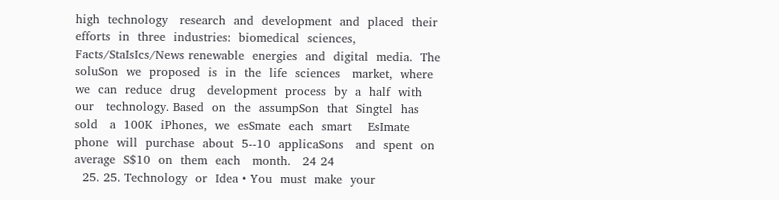high  technology   research  and  development  and  placed  their   efforts  in  three  industries:  biomedical  sciences,   Facts/StaIsIcs/News renewable  energies  and  digital  media.  The   soluSon  we  proposed  is  in  the  life  sciences   market,  where  we  can  reduce  drug   development  process  by  a  half  with  our   technology. Based  on  the  assumpSon  that  Singtel  has  sold   a  100K  iPhones,  we  esSmate  each  smart    EsImate phone  will  purchase  about  5-‐10  applicaSons   and  spent  on  average  S$10  on  them  each   month.   24 24
  25. 25. Technology  or  Idea • You  must  make  your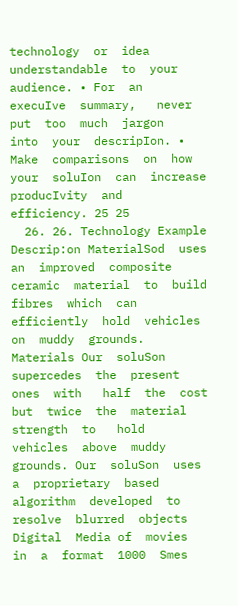technology  or  idea   understandable  to  your   audience. • For  an  execuIve  summary,   never  put  too  much  jargon   into  your  descripIon. • Make  comparisons  on  how   your  soluIon  can  increase   producIvity  and  efficiency. 25 25
  26. 26. Technology Example  Descrip:on MaterialSod  uses  an  improved  composite   ceramic  material  to  build  fibres  which  can   efficiently  hold  vehicles  on  muddy  grounds.   Materials Our  soluSon  supercedes  the  present  ones  with   half  the  cost  but  twice  the  material  strength  to   hold  vehicles  above  muddy  grounds. Our  soluSon  uses  a  proprietary  based   algorithm  developed  to  resolve  blurred  objects   Digital  Media of  movies  in  a  format  1000  Smes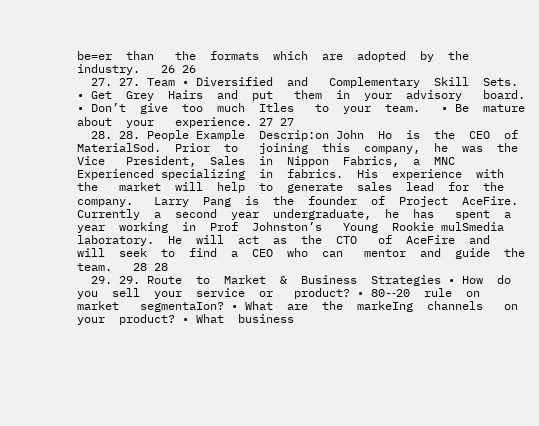be=er  than   the  formats  which  are  adopted  by  the  industry.   26 26
  27. 27. Team • Diversified  and   Complementary  Skill  Sets. • Get  Grey  Hairs  and  put   them  in  your  advisory   board.   • Don’t  give  too  much  Itles   to  your  team.   • Be  mature  about  your   experience. 27 27
  28. 28. People Example  Descrip:on John  Ho  is  the  CEO  of  MaterialSod.  Prior  to   joining  this  company,  he  was  the  Vice   President,  Sales  in  Nippon  Fabrics,  a  MNC   Experienced specializing  in  fabrics.  His  experience  with  the   market  will  help  to  generate  sales  lead  for  the   company.   Larry  Pang  is  the  founder  of  Project  AceFire.   Currently  a  second  year  undergraduate,  he  has   spent  a  year  working  in  Prof  Johnston’s   Young  Rookie mulSmedia  laboratory.  He  will  act  as  the  CTO   of  AceFire  and  will  seek  to  find  a  CEO  who  can   mentor  and  guide  the  team.   28 28
  29. 29. Route  to  Market  &  Business  Strategies • How  do  you  sell  your  service  or   product? • 80-‐20  rule  on  market   segmentaIon? • What  are  the  markeIng  channels   on  your  product? • What  business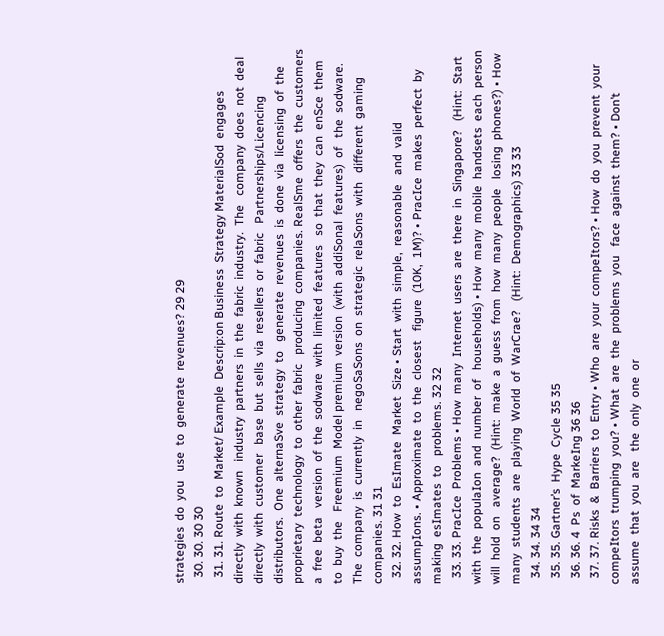strategies  do  you   use  to  generate  revenues? 29 29
  30. 30. 30 30
  31. 31. Route  to  Market/ Example  Descrip:on Business  Strategy MaterialSod  engages  directly  with  known   industry  partners  in  the  fabric  industry.  The   company  does  not  deal  directly  with  customer   base  but  sells  via  resellers  or  fabric   Partnerships/Licencing distributors.  One  alternaSve  strategy  to   generate  revenues  is  done  via  licensing  of  the   proprietary  technology  to  other  fabric   producing  companies. RealSme  offers  the  customers  a  free  beta   version  of  the  sodware  with  limited  features   so  that  they  can  enSce  them  to  buy  the   Freemium  Model premium  version  (with  addiSonal  features)  of   the  sodware.  The  company  is  currently  in   negoSaSons  on  strategic  relaSons  with   different  gaming  companies. 31 31
  32. 32. How  to  EsImate  Market  Size • Start  with  simple,  reasonable   and  valid  assumpIons. • Approximate  to  the  closest   figure  (10K,  1M)? • PracIce  makes  perfect  by   making  esImates  to   problems. 32 32
  33. 33. PracIce  Problems • How  many  Internet  users  are  there  in  Singapore?   (Hint:  Start  with  the  populaIon  and  number  of   households) • How  many  mobile  handsets  each  person  will  hold  on   average?  (Hint:  make  a  guess  from  how  many  people   losing  phones?) • How  many  students  are  playing  World  of  WarCrae?   (Hint:  Demographics) 33 33
  34. 34. 34 34
  35. 35. Gartner’s  Hype  Cycle 35 35
  36. 36. 4  Ps  of  MarkeIng 36 36
  37. 37. Risks  &  Barriers  to  Entry • Who  are  your  compeItors? • How  do  you  prevent  your   compeItors  trumping  you? • What  are  the  problems  you   face  against  them? • Don’t  assume  that  you  are   the  only  one  or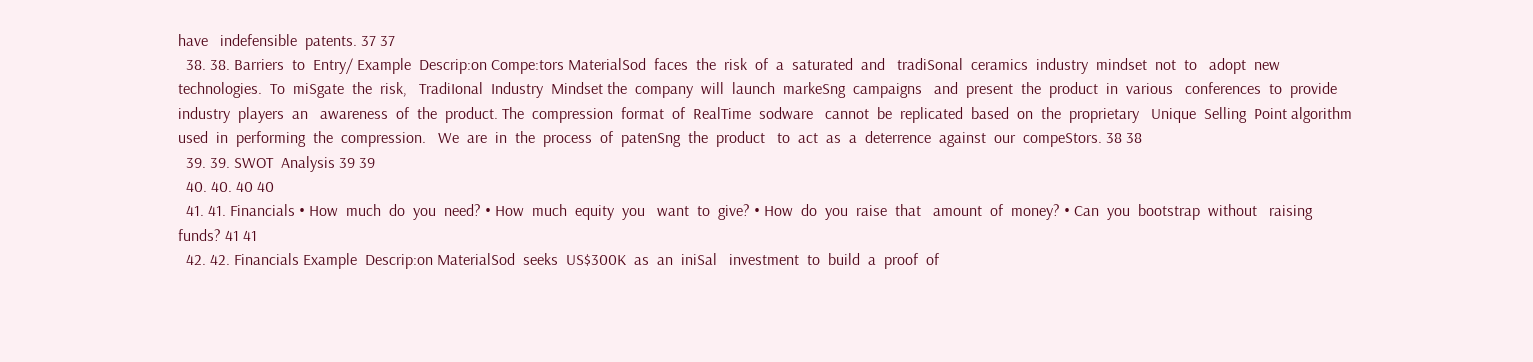have   indefensible  patents. 37 37
  38. 38. Barriers  to  Entry/ Example  Descrip:on Compe:tors MaterialSod  faces  the  risk  of  a  saturated  and   tradiSonal  ceramics  industry  mindset  not  to   adopt  new  technologies.  To  miSgate  the  risk,   TradiIonal  Industry  Mindset the  company  will  launch  markeSng  campaigns   and  present  the  product  in  various   conferences  to  provide  industry  players  an   awareness  of  the  product. The  compression  format  of  RealTime  sodware   cannot  be  replicated  based  on  the  proprietary   Unique  Selling  Point algorithm  used  in  performing  the  compression.   We  are  in  the  process  of  patenSng  the  product   to  act  as  a  deterrence  against  our  compeStors. 38 38
  39. 39. SWOT  Analysis 39 39
  40. 40. 40 40
  41. 41. Financials • How  much  do  you  need? • How  much  equity  you   want  to  give? • How  do  you  raise  that   amount  of  money? • Can  you  bootstrap  without   raising  funds? 41 41
  42. 42. Financials Example  Descrip:on MaterialSod  seeks  US$300K  as  an  iniSal   investment  to  build  a  proof  of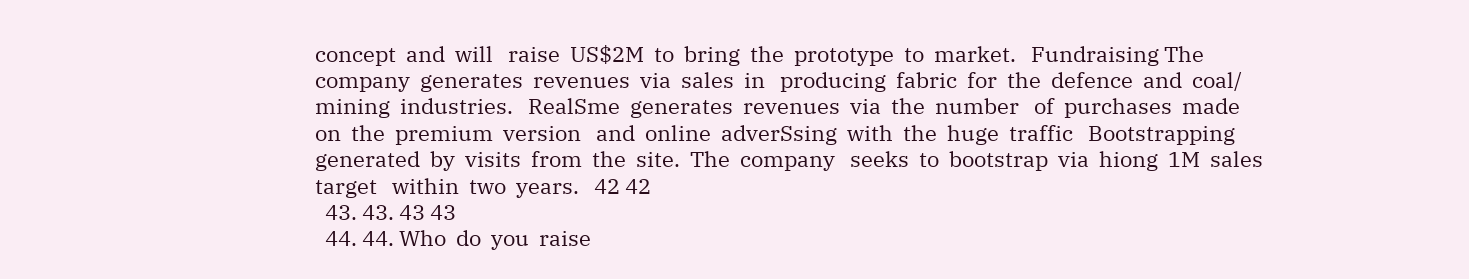concept  and  will   raise  US$2M  to  bring  the  prototype  to  market.   Fundraising The  company  generates  revenues  via  sales  in   producing  fabric  for  the  defence  and  coal/ mining  industries.   RealSme  generates  revenues  via  the  number   of  purchases  made  on  the  premium  version   and  online  adverSsing  with  the  huge  traffic   Bootstrapping generated  by  visits  from  the  site.  The  company   seeks  to  bootstrap  via  hiong  1M  sales  target   within  two  years.   42 42
  43. 43. 43 43
  44. 44. Who  do  you  raise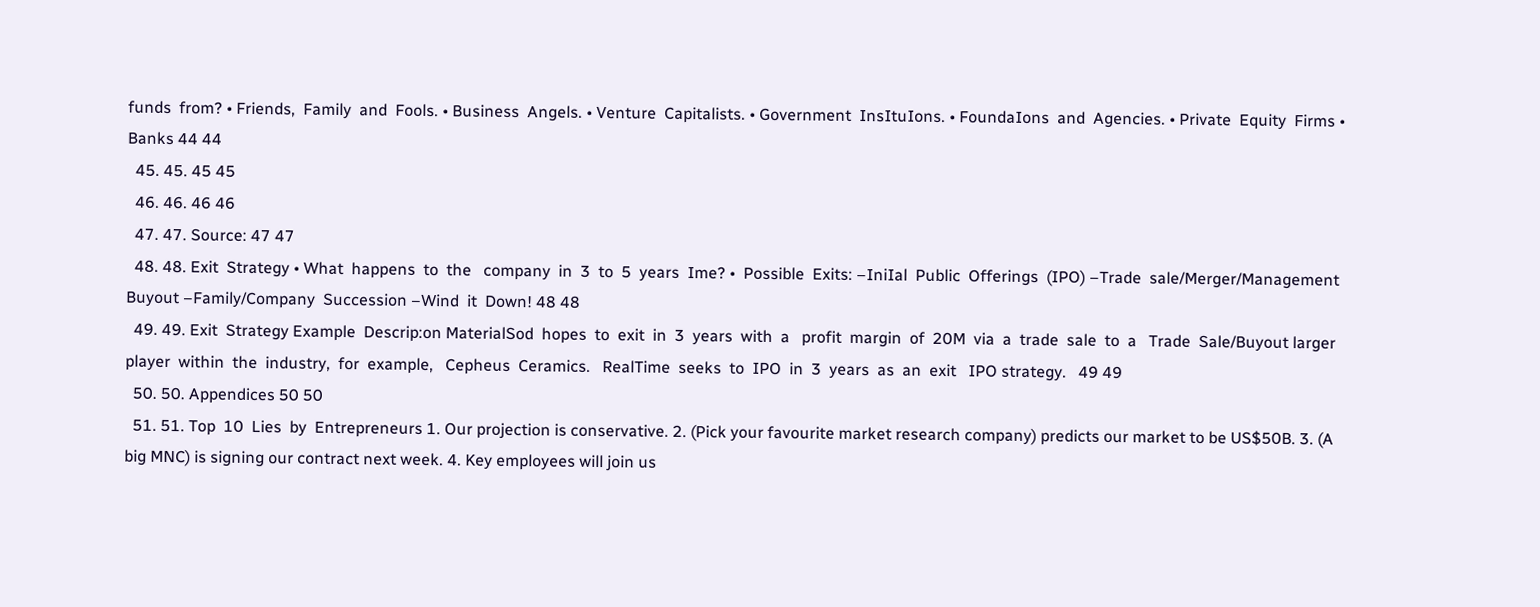funds  from? • Friends,  Family  and  Fools. • Business  Angels. • Venture  Capitalists. • Government  InsItuIons. • FoundaIons  and  Agencies. • Private  Equity  Firms • Banks 44 44
  45. 45. 45 45
  46. 46. 46 46
  47. 47. Source: 47 47
  48. 48. Exit  Strategy • What  happens  to  the   company  in  3  to  5  years  Ime? •  Possible  Exits: –IniIal  Public  Offerings  (IPO) –Trade  sale/Merger/Management   Buyout –Family/Company  Succession –Wind  it  Down! 48 48
  49. 49. Exit  Strategy Example  Descrip:on MaterialSod  hopes  to  exit  in  3  years  with  a   profit  margin  of  20M  via  a  trade  sale  to  a   Trade  Sale/Buyout larger  player  within  the  industry,  for  example,   Cepheus  Ceramics.   RealTime  seeks  to  IPO  in  3  years  as  an  exit   IPO strategy.   49 49
  50. 50. Appendices 50 50
  51. 51. Top  10  Lies  by  Entrepreneurs 1. Our projection is conservative. 2. (Pick your favourite market research company) predicts our market to be US$50B. 3. (A big MNC) is signing our contract next week. 4. Key employees will join us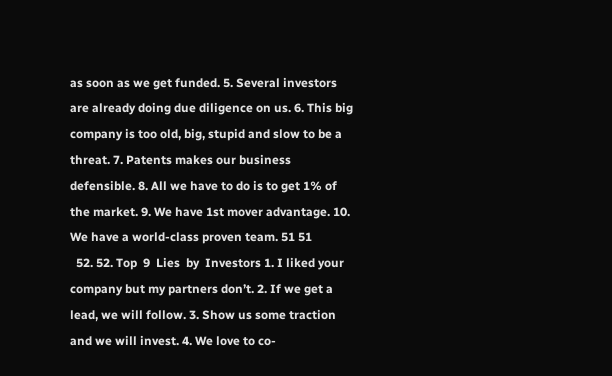as soon as we get funded. 5. Several investors are already doing due diligence on us. 6. This big company is too old, big, stupid and slow to be a threat. 7. Patents makes our business defensible. 8. All we have to do is to get 1% of the market. 9. We have 1st mover advantage. 10. We have a world-class proven team. 51 51
  52. 52. Top  9  Lies  by  Investors 1. I liked your company but my partners don’t. 2. If we get a lead, we will follow. 3. Show us some traction and we will invest. 4. We love to co-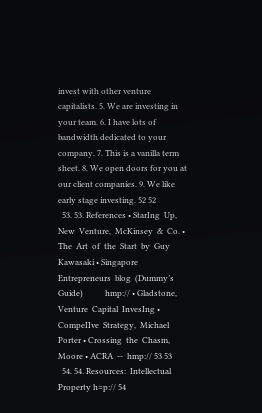invest with other venture capitalists. 5. We are investing in your team. 6. I have lots of bandwidth dedicated to your company. 7. This is a vanilla term sheet. 8. We open doors for you at our client companies. 9. We like early stage investing. 52 52
  53. 53. References • StarIng  Up,  New  Venture,  McKinsey  &  Co. • The  Art  of  the  Start  by  Guy  Kawasaki • Singapore  Entrepreneurs  blog  (Dummy’s  Guide)           hmp:// • Gladstone,  Venture  Capital  InvesIng • CompeIIve  Strategy,  Michael  Porter • Crossing  the  Chasm,  Moore • ACRA  -‐  hmp:// 53 53
  54. 54. Resources:  Intellectual  Property h=p:// 54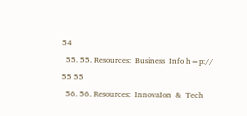54
  55. 55. Resources:  Business  Info h=p:// 55 55
  56. 56. Resources:  InnovaIon  &  Tech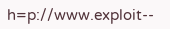h=p://www.exploit-‐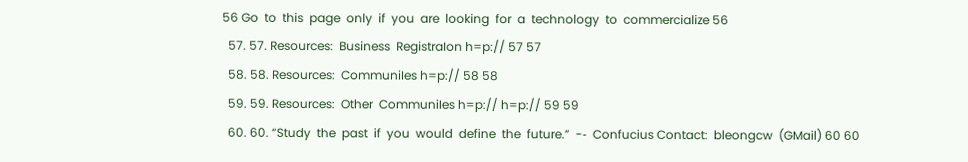56 Go  to  this  page  only  if  you  are  looking  for  a  technology  to  commercialize 56
  57. 57. Resources:  Business  RegistraIon h=p:// 57 57
  58. 58. Resources:  CommuniIes h=p:// 58 58
  59. 59. Resources:  Other  CommuniIes h=p:// h=p:// 59 59
  60. 60. “Study  the  past  if  you  would  define  the  future.”  -‐  Confucius Contact:  bleongcw  (GMail) 60 60